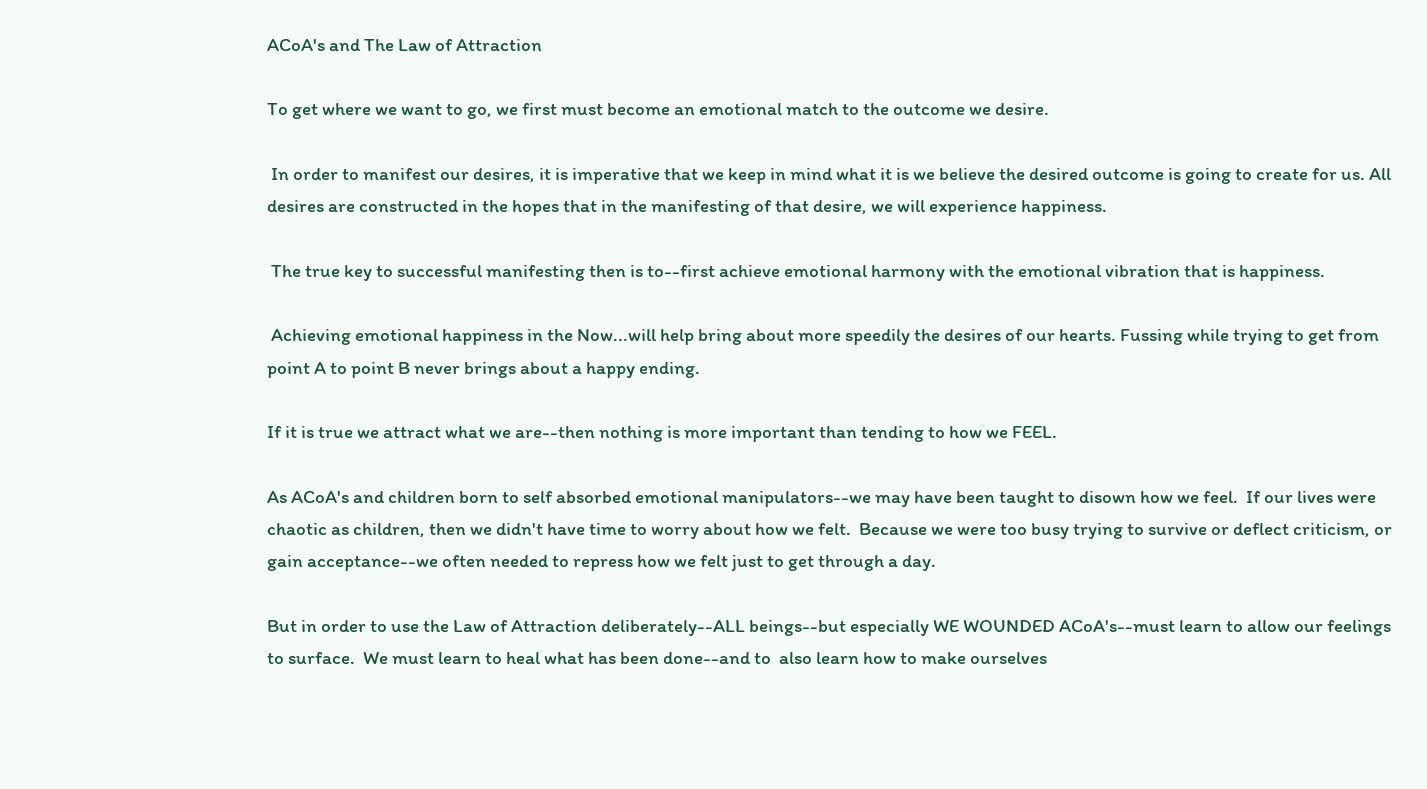ACoA's and The Law of Attraction

To get where we want to go, we first must become an emotional match to the outcome we desire.

 In order to manifest our desires, it is imperative that we keep in mind what it is we believe the desired outcome is going to create for us. All desires are constructed in the hopes that in the manifesting of that desire, we will experience happiness.

 The true key to successful manifesting then is to--first achieve emotional harmony with the emotional vibration that is happiness.

 Achieving emotional happiness in the Now...will help bring about more speedily the desires of our hearts. Fussing while trying to get from point A to point B never brings about a happy ending.

If it is true we attract what we are--then nothing is more important than tending to how we FEEL.

As ACoA's and children born to self absorbed emotional manipulators--we may have been taught to disown how we feel.  If our lives were chaotic as children, then we didn't have time to worry about how we felt.  Because we were too busy trying to survive or deflect criticism, or gain acceptance--we often needed to repress how we felt just to get through a day.

But in order to use the Law of Attraction deliberately--ALL beings--but especially WE WOUNDED ACoA's--must learn to allow our feelings to surface.  We must learn to heal what has been done--and to  also learn how to make ourselves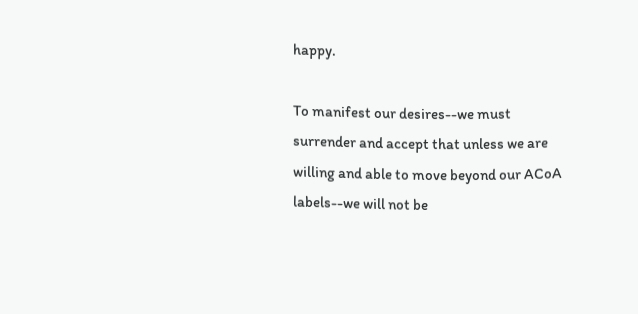happy.

To manifest our desires--we must surrender and accept that unless we are willing and able to move beyond our ACoA labels--we will not be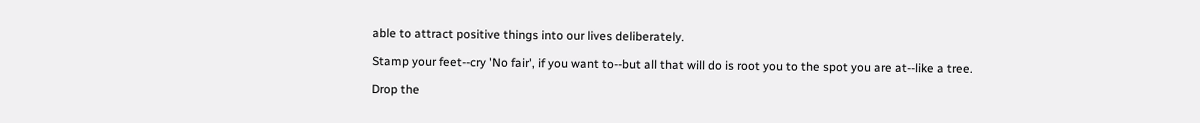able to attract positive things into our lives deliberately.

Stamp your feet--cry 'No fair', if you want to--but all that will do is root you to the spot you are at--like a tree.

Drop the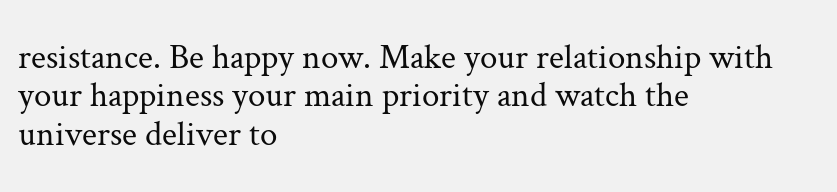resistance. Be happy now. Make your relationship with your happiness your main priority and watch the universe deliver to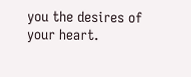you the desires of your heart.